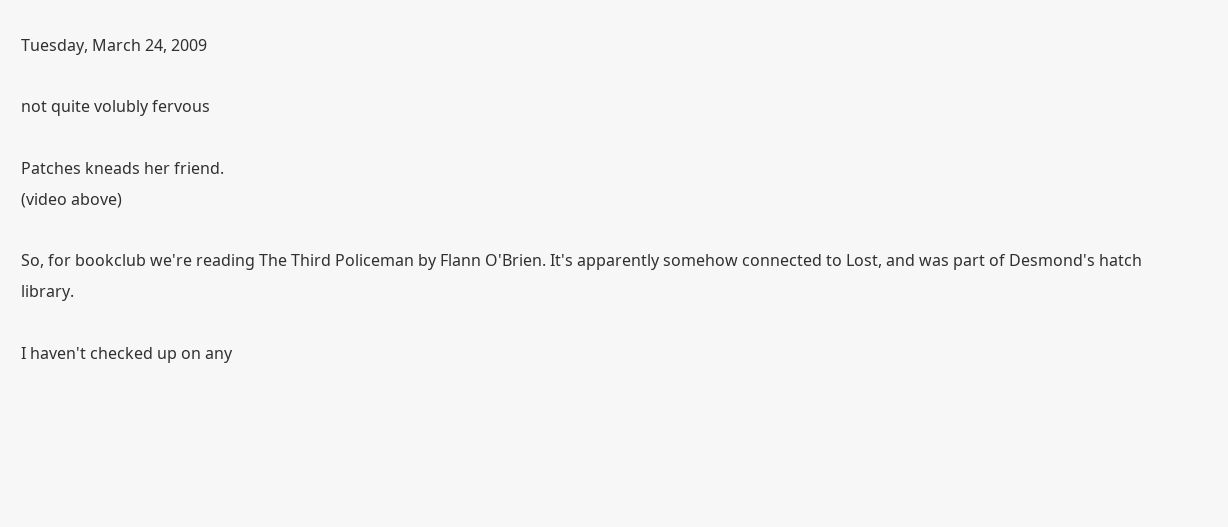Tuesday, March 24, 2009

not quite volubly fervous

Patches kneads her friend.
(video above)

So, for bookclub we're reading The Third Policeman by Flann O'Brien. It's apparently somehow connected to Lost, and was part of Desmond's hatch library.

I haven't checked up on any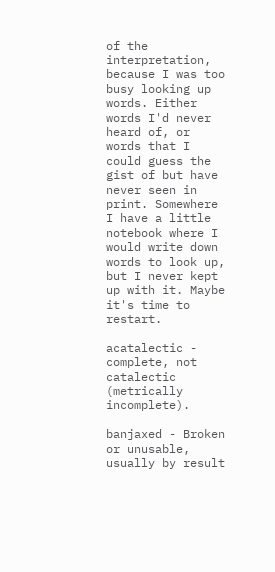of the interpretation, because I was too busy looking up words. Either words I'd never heard of, or words that I could guess the gist of but have never seen in print. Somewhere I have a little notebook where I would write down words to look up, but I never kept up with it. Maybe it's time to restart.

acatalectic - complete, not catalectic (metrically incomplete).

banjaxed - Broken or unusable, usually by result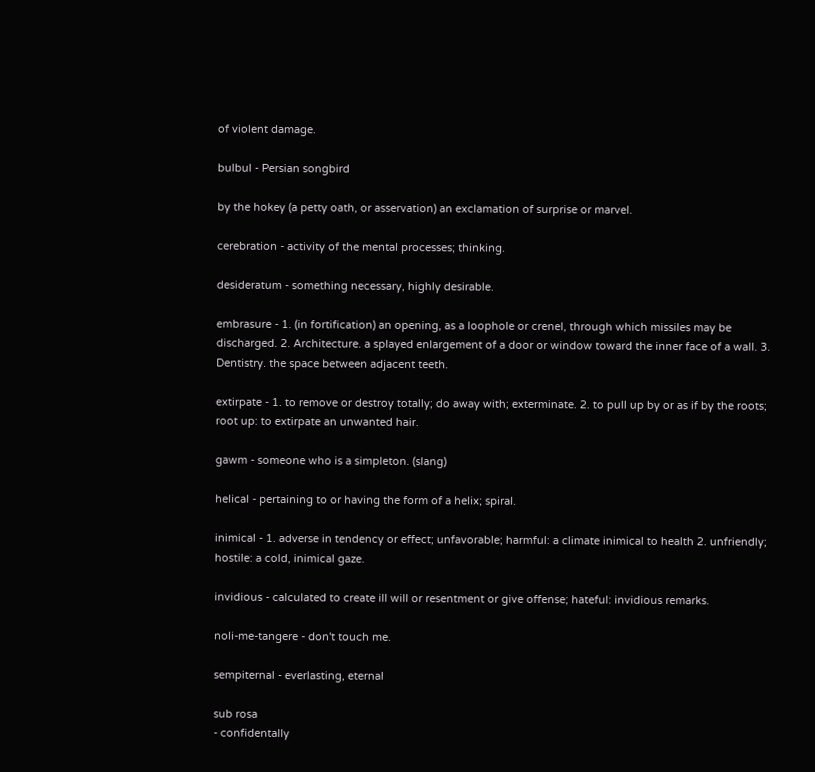of violent damage.

bulbul - Persian songbird

by the hokey (a petty oath, or asservation) an exclamation of surprise or marvel.

cerebration - activity of the mental processes; thinking.

desideratum - something necessary, highly desirable.

embrasure - 1. (in fortification) an opening, as a loophole or crenel, through which missiles may be discharged. 2. Architecture. a splayed enlargement of a door or window toward the inner face of a wall. 3. Dentistry. the space between adjacent teeth.

extirpate - 1. to remove or destroy totally; do away with; exterminate. 2. to pull up by or as if by the roots; root up: to extirpate an unwanted hair.

gawm - someone who is a simpleton. (slang)

helical - pertaining to or having the form of a helix; spiral.

inimical - 1. adverse in tendency or effect; unfavorable; harmful: a climate inimical to health 2. unfriendly; hostile: a cold, inimical gaze.

invidious - calculated to create ill will or resentment or give offense; hateful: invidious remarks.

noli-me-tangere - don't touch me.

sempiternal - everlasting, eternal

sub rosa
- confidentally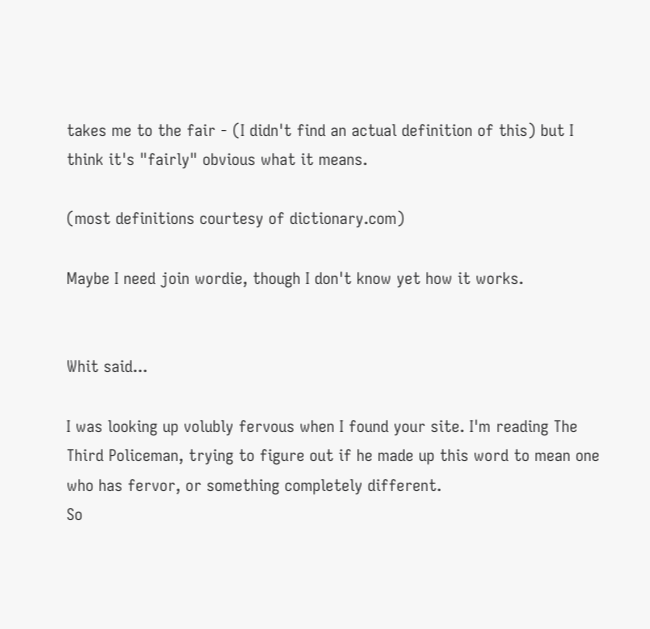takes me to the fair - (I didn't find an actual definition of this) but I think it's "fairly" obvious what it means.

(most definitions courtesy of dictionary.com)

Maybe I need join wordie, though I don't know yet how it works.


Whit said...

I was looking up volubly fervous when I found your site. I'm reading The Third Policeman, trying to figure out if he made up this word to mean one who has fervor, or something completely different.
So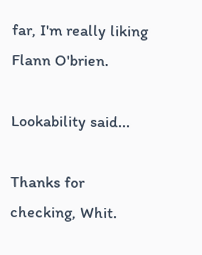far, I'm really liking Flann O'brien.

Lookability said...

Thanks for checking, Whit.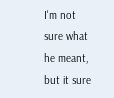I'm not sure what he meant, but it sure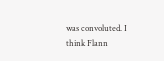was convoluted. I think Flann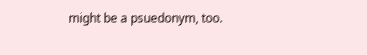might be a psuedonym, too.